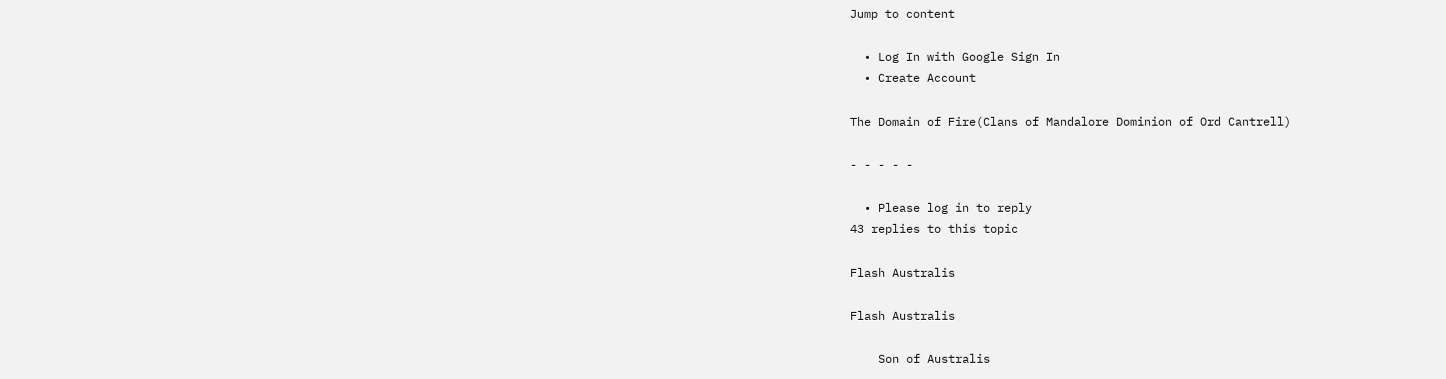Jump to content

  • Log In with Google Sign In
  • Create Account

The Domain of Fire(Clans of Mandalore Dominion of Ord Cantrell)

- - - - -

  • Please log in to reply
43 replies to this topic

Flash Australis

Flash Australis

    Son of Australis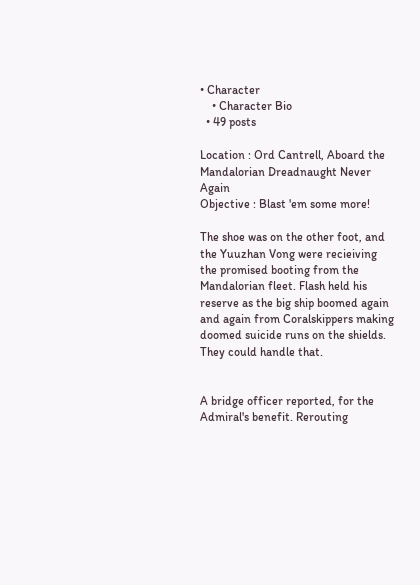• Character
    • Character Bio
  • 49 posts

Location : Ord Cantrell, Aboard the Mandalorian Dreadnaught Never Again
Objective : Blast 'em some more!

The shoe was on the other foot, and the Yuuzhan Vong were recieiving the promised booting from the Mandalorian fleet. Flash held his reserve as the big ship boomed again and again from Coralskippers making doomed suicide runs on the shields. They could handle that.


A bridge officer reported, for the Admiral's benefit. Rerouting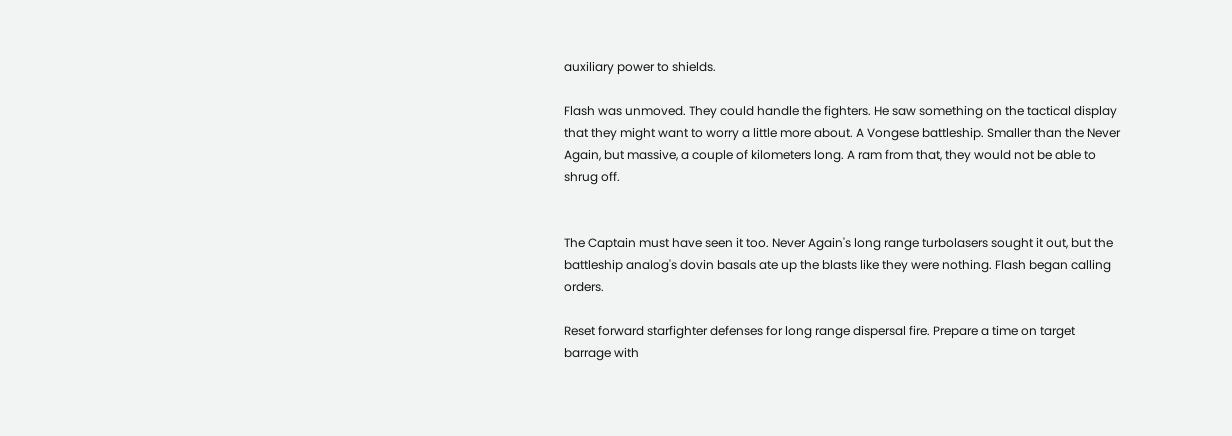auxiliary power to shields.

Flash was unmoved. They could handle the fighters. He saw something on the tactical display that they might want to worry a little more about. A Vongese battleship. Smaller than the Never Again, but massive, a couple of kilometers long. A ram from that, they would not be able to shrug off.


The Captain must have seen it too. Never Again's long range turbolasers sought it out, but the battleship analog's dovin basals ate up the blasts like they were nothing. Flash began calling orders.

Reset forward starfighter defenses for long range dispersal fire. Prepare a time on target barrage with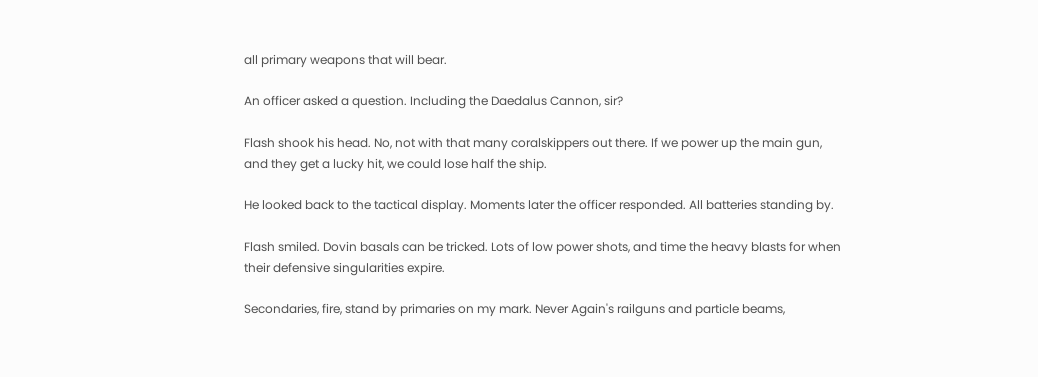all primary weapons that will bear.

An officer asked a question. Including the Daedalus Cannon, sir?

Flash shook his head. No, not with that many coralskippers out there. If we power up the main gun, and they get a lucky hit, we could lose half the ship.

He looked back to the tactical display. Moments later the officer responded. All batteries standing by.

Flash smiled. Dovin basals can be tricked. Lots of low power shots, and time the heavy blasts for when their defensive singularities expire.

Secondaries, fire, stand by primaries on my mark. Never Again's railguns and particle beams,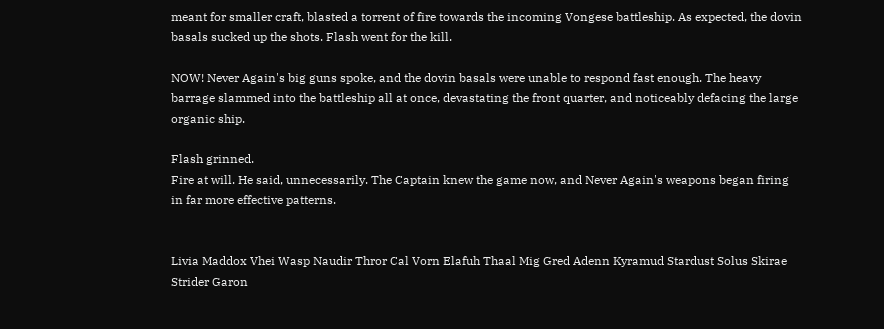meant for smaller craft, blasted a torrent of fire towards the incoming Vongese battleship. As expected, the dovin basals sucked up the shots. Flash went for the kill.

NOW! Never Again's big guns spoke, and the dovin basals were unable to respond fast enough. The heavy barrage slammed into the battleship all at once, devastating the front quarter, and noticeably defacing the large organic ship.

Flash grinned.
Fire at will. He said, unnecessarily. The Captain knew the game now, and Never Again's weapons began firing in far more effective patterns.


Livia Maddox Vhei Wasp Naudir Thror Cal Vorn Elafuh Thaal Mig Gred Adenn Kyramud Stardust Solus Skirae Strider Garon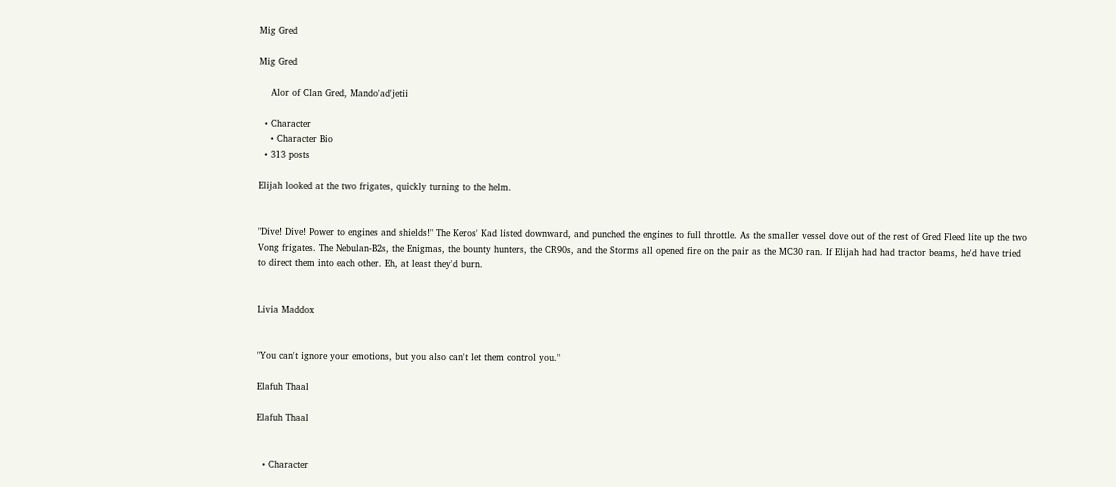Mig Gred

Mig Gred

    Alor of Clan Gred, Mando'ad'jetii

  • Character
    • Character Bio
  • 313 posts

Elijah looked at the two frigates, quickly turning to the helm.


"Dive! Dive! Power to engines and shields!" The Keros' Kad listed downward, and punched the engines to full throttle. As the smaller vessel dove out of the rest of Gred Fleed lite up the two Vong frigates. The Nebulan-B2s, the Enigmas, the bounty hunters, the CR90s, and the Storms all opened fire on the pair as the MC30 ran. If Elijah had had tractor beams, he'd have tried to direct them into each other. Eh, at least they'd burn.


Livia Maddox


"You can't ignore your emotions, but you also can't let them control you."

Elafuh Thaal

Elafuh Thaal


  • Character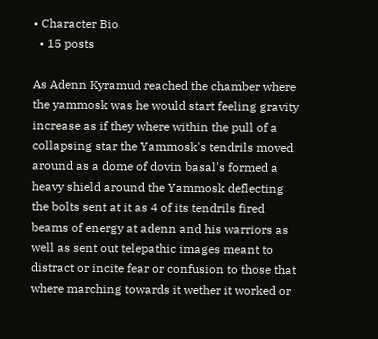• Character Bio
  • 15 posts

As Adenn Kyramud reached the chamber where the yammosk was he would start feeling gravity increase as if they where within the pull of a collapsing star the Yammosk's tendrils moved around as a dome of dovin basal's formed a heavy shield around the Yammosk deflecting the bolts sent at it as 4 of its tendrils fired beams of energy at adenn and his warriors as well as sent out telepathic images meant to distract or incite fear or confusion to those that where marching towards it wether it worked or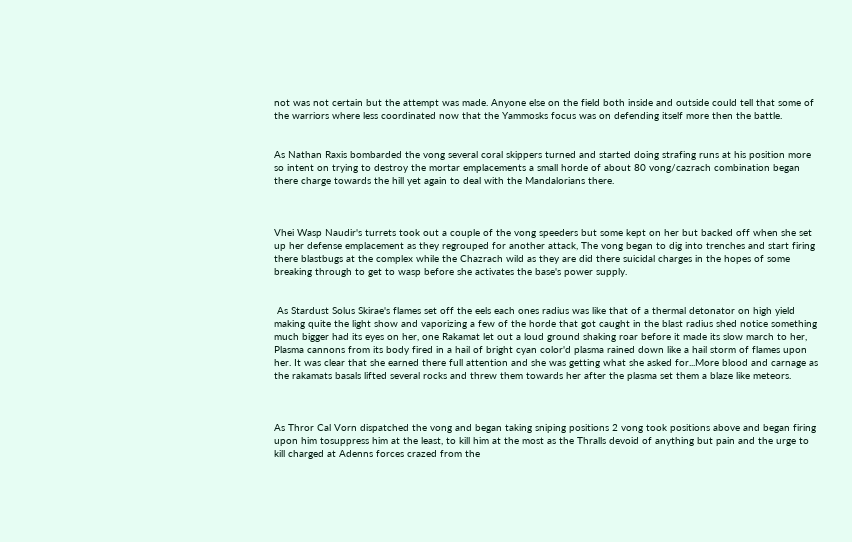not was not certain but the attempt was made. Anyone else on the field both inside and outside could tell that some of the warriors where less coordinated now that the Yammosks focus was on defending itself more then the battle.


As Nathan Raxis bombarded the vong several coral skippers turned and started doing strafing runs at his position more so intent on trying to destroy the mortar emplacements a small horde of about 80 vong/cazrach combination began there charge towards the hill yet again to deal with the Mandalorians there.



Vhei Wasp Naudir's turrets took out a couple of the vong speeders but some kept on her but backed off when she set up her defense emplacement as they regrouped for another attack, The vong began to dig into trenches and start firing there blastbugs at the complex while the Chazrach wild as they are did there suicidal charges in the hopes of some breaking through to get to wasp before she activates the base's power supply.


 As Stardust Solus Skirae's flames set off the eels each ones radius was like that of a thermal detonator on high yield making quite the light show and vaporizing a few of the horde that got caught in the blast radius shed notice something much bigger had its eyes on her, one Rakamat let out a loud ground shaking roar before it made its slow march to her, Plasma cannons from its body fired in a hail of bright cyan color'd plasma rained down like a hail storm of flames upon her. It was clear that she earned there full attention and she was getting what she asked for...More blood and carnage as the rakamats basals lifted several rocks and threw them towards her after the plasma set them a blaze like meteors.



As Thror Cal Vorn dispatched the vong and began taking sniping positions 2 vong took positions above and began firing upon him tosuppress him at the least, to kill him at the most as the Thralls devoid of anything but pain and the urge to kill charged at Adenns forces crazed from the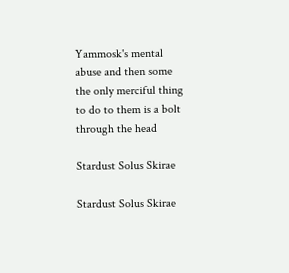Yammosk's mental abuse and then some the only merciful thing to do to them is a bolt through the head

Stardust Solus Skirae

Stardust Solus Skirae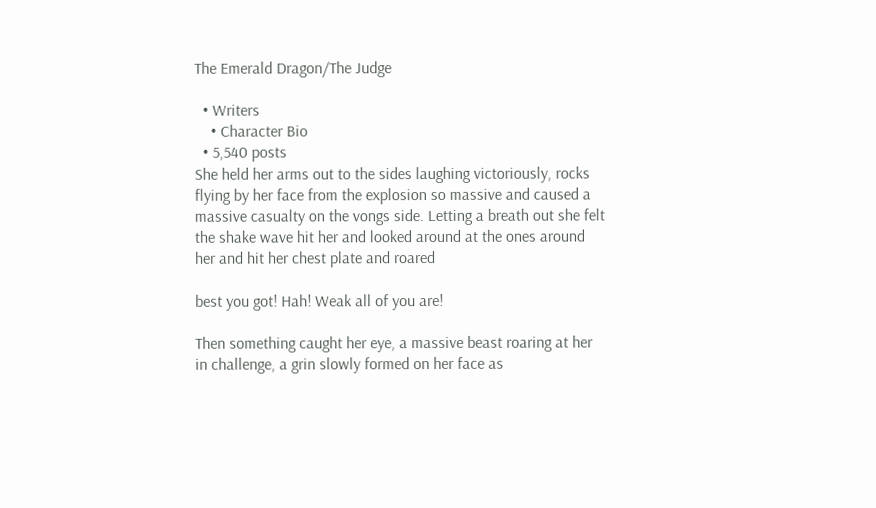The Emerald Dragon/The Judge

  • Writers
    • Character Bio
  • 5,540 posts
She held her arms out to the sides laughing victoriously, rocks flying by her face from the explosion so massive and caused a massive casualty on the vongs side. Letting a breath out she felt the shake wave hit her and looked around at the ones around her and hit her chest plate and roared

best you got! Hah! Weak all of you are!

Then something caught her eye, a massive beast roaring at her in challenge, a grin slowly formed on her face as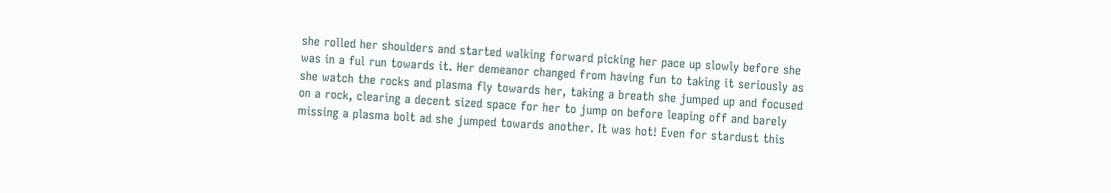she rolled her shoulders and started walking forward picking her pace up slowly before she was in a ful run towards it. Her demeanor changed from having fun to taking it seriously as she watch the rocks and plasma fly towards her, taking a breath she jumped up and focused on a rock, clearing a decent sized space for her to jump on before leaping off and barely missing a plasma bolt ad she jumped towards another. It was hot! Even for stardust this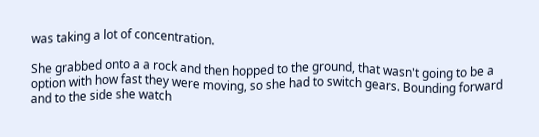was taking a lot of concentration.

She grabbed onto a a rock and then hopped to the ground, that wasn't going to be a option with how fast they were moving, so she had to switch gears. Bounding forward and to the side she watch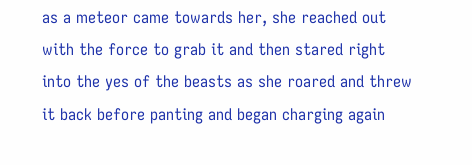as a meteor came towards her, she reached out with the force to grab it and then stared right into the yes of the beasts as she roared and threw it back before panting and began charging again